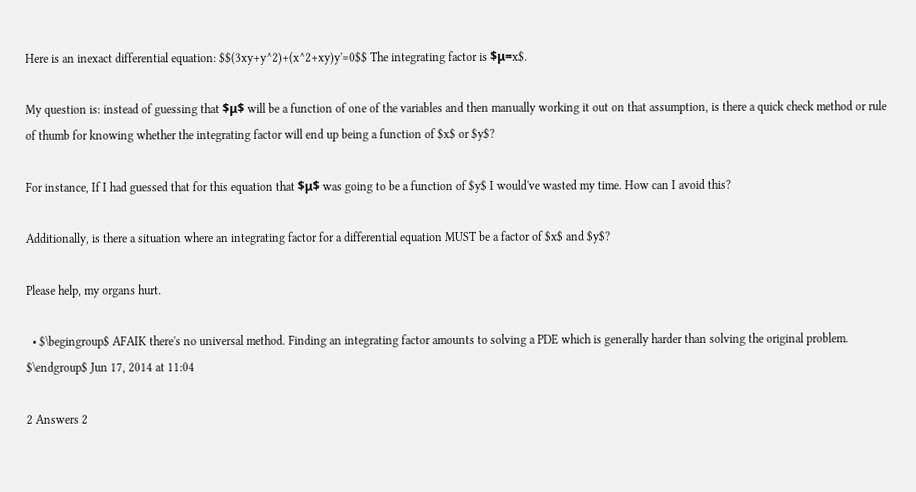Here is an inexact differential equation: $$(3xy+y^2)+(x^2+xy)y'=0$$ The integrating factor is $μ=x$.

My question is: instead of guessing that $μ$ will be a function of one of the variables and then manually working it out on that assumption, is there a quick check method or rule of thumb for knowing whether the integrating factor will end up being a function of $x$ or $y$?

For instance, If I had guessed that for this equation that $μ$ was going to be a function of $y$ I would've wasted my time. How can I avoid this?

Additionally, is there a situation where an integrating factor for a differential equation MUST be a factor of $x$ and $y$?

Please help, my organs hurt.

  • $\begingroup$ AFAIK there's no universal method. Finding an integrating factor amounts to solving a PDE which is generally harder than solving the original problem. $\endgroup$ Jun 17, 2014 at 11:04

2 Answers 2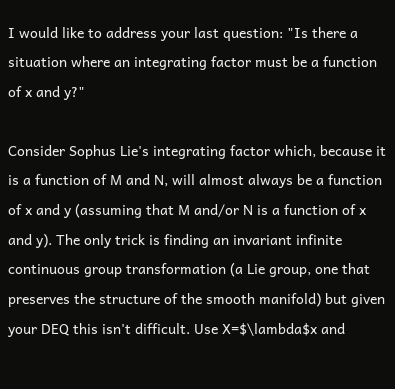I would like to address your last question: "Is there a situation where an integrating factor must be a function of x and y?"

Consider Sophus Lie's integrating factor which, because it is a function of M and N, will almost always be a function of x and y (assuming that M and/or N is a function of x and y). The only trick is finding an invariant infinite continuous group transformation (a Lie group, one that preserves the structure of the smooth manifold) but given your DEQ this isn't difficult. Use X=$\lambda$x and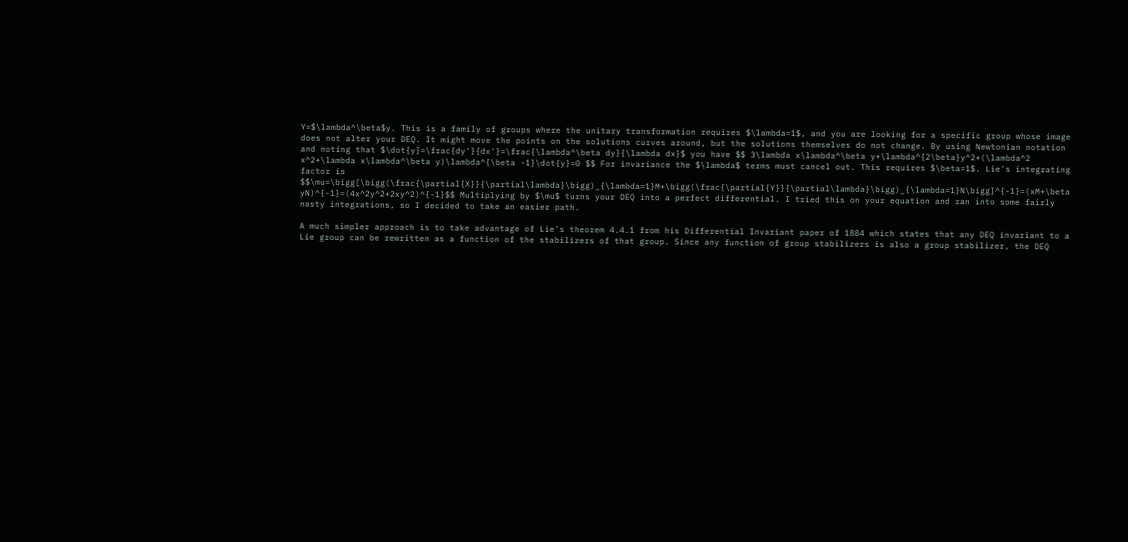Y=$\lambda^\beta$y. This is a family of groups where the unitary transformation requires $\lambda=1$, and you are looking for a specific group whose image does not alter your DEQ. It might move the points on the solutions curves around, but the solutions themselves do not change. By using Newtonian notation and noting that $\dot{y}=\frac{dy'}{dx'}=\frac{\lambda^\beta dy}{\lambda dx}$ you have $$ 3\lambda x\lambda^\beta y+\lambda^{2\beta}y^2+(\lambda^2 x^2+\lambda x\lambda^\beta y)\lambda^{\beta -1}\dot{y}=0 $$ For invariance the $\lambda$ terms must cancel out. This requires $\beta=1$. Lie's integrating factor is $$\mu=\bigg[\bigg(\frac{\partial{X}}{\partial\lambda}\bigg)_{\lambda=1}M+\bigg(\frac{\partial{Y}}{\partial\lambda}\bigg)_{\lambda=1}N\bigg]^{-1}=(xM+\beta yN)^{-1}=(4x^2y^2+2xy^2)^{-1}$$ Multiplying by $\mu$ turns your DEQ into a perfect differential. I tried this on your equation and ran into some fairly nasty integrations, so I decided to take an easier path.

A much simpler approach is to take advantage of Lie's theorem 4.4.1 from his Differential Invariant paper of 1884 which states that any DEQ invariant to a Lie group can be rewritten as a function of the stabilizers of that group. Since any function of group stabilizers is also a group stabilizer, the DEQ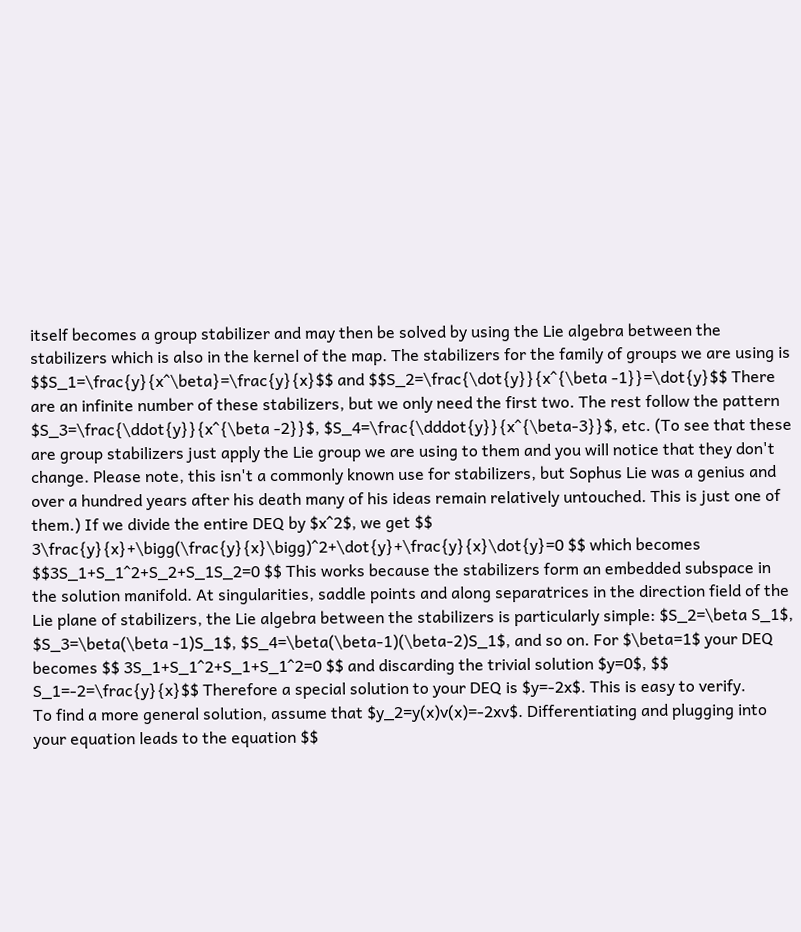itself becomes a group stabilizer and may then be solved by using the Lie algebra between the stabilizers which is also in the kernel of the map. The stabilizers for the family of groups we are using is $$S_1=\frac{y}{x^\beta}=\frac{y}{x}$$ and $$S_2=\frac{\dot{y}}{x^{\beta -1}}=\dot{y}$$ There are an infinite number of these stabilizers, but we only need the first two. The rest follow the pattern $S_3=\frac{\ddot{y}}{x^{\beta -2}}$, $S_4=\frac{\dddot{y}}{x^{\beta-3}}$, etc. (To see that these are group stabilizers just apply the Lie group we are using to them and you will notice that they don't change. Please note, this isn't a commonly known use for stabilizers, but Sophus Lie was a genius and over a hundred years after his death many of his ideas remain relatively untouched. This is just one of them.) If we divide the entire DEQ by $x^2$, we get $$ 3\frac{y}{x}+\bigg(\frac{y}{x}\bigg)^2+\dot{y}+\frac{y}{x}\dot{y}=0 $$ which becomes $$3S_1+S_1^2+S_2+S_1S_2=0 $$ This works because the stabilizers form an embedded subspace in the solution manifold. At singularities, saddle points and along separatrices in the direction field of the Lie plane of stabilizers, the Lie algebra between the stabilizers is particularly simple: $S_2=\beta S_1$, $S_3=\beta(\beta -1)S_1$, $S_4=\beta(\beta-1)(\beta-2)S_1$, and so on. For $\beta=1$ your DEQ becomes $$ 3S_1+S_1^2+S_1+S_1^2=0 $$ and discarding the trivial solution $y=0$, $$ S_1=-2=\frac{y}{x}$$ Therefore a special solution to your DEQ is $y=-2x$. This is easy to verify.
To find a more general solution, assume that $y_2=y(x)v(x)=-2xv$. Differentiating and plugging into your equation leads to the equation $$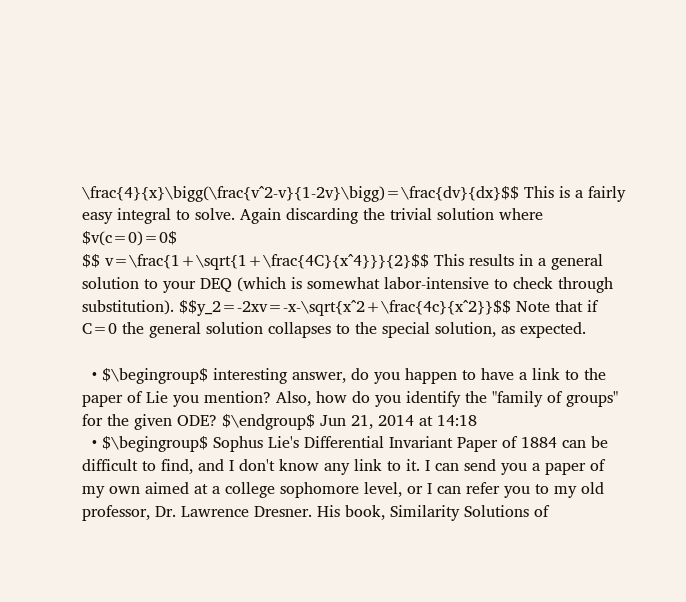\frac{4}{x}\bigg(\frac{v^2-v}{1-2v}\bigg)=\frac{dv}{dx}$$ This is a fairly easy integral to solve. Again discarding the trivial solution where $v(c=0)=0$
$$ v=\frac{1+\sqrt{1+\frac{4C}{x^4}}}{2}$$ This results in a general solution to your DEQ (which is somewhat labor-intensive to check through substitution). $$y_2=-2xv=-x-\sqrt{x^2+\frac{4c}{x^2}}$$ Note that if C=0 the general solution collapses to the special solution, as expected.

  • $\begingroup$ interesting answer, do you happen to have a link to the paper of Lie you mention? Also, how do you identify the "family of groups" for the given ODE? $\endgroup$ Jun 21, 2014 at 14:18
  • $\begingroup$ Sophus Lie's Differential Invariant Paper of 1884 can be difficult to find, and I don't know any link to it. I can send you a paper of my own aimed at a college sophomore level, or I can refer you to my old professor, Dr. Lawrence Dresner. His book, Similarity Solutions of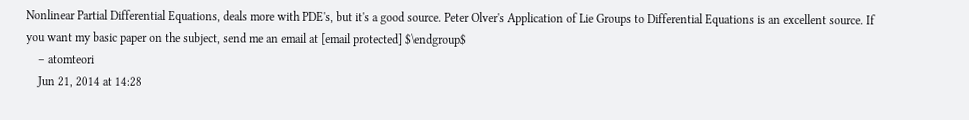Nonlinear Partial Differential Equations, deals more with PDE's, but it's a good source. Peter Olver's Application of Lie Groups to Differential Equations is an excellent source. If you want my basic paper on the subject, send me an email at [email protected] $\endgroup$
    – atomteori
    Jun 21, 2014 at 14:28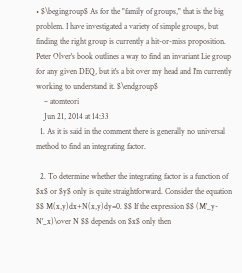• $\begingroup$ As for the "family of groups," that is the big problem. I have investigated a variety of simple groups, but finding the right group is currently a hit-or-miss proposition. Peter Olver's book outlines a way to find an invariant Lie group for any given DEQ, but it's a bit over my head and I'm currently working to understand it. $\endgroup$
    – atomteori
    Jun 21, 2014 at 14:33
  1. As it is said in the comment there is generally no universal method to find an integrating factor.

  2. To determine whether the integrating factor is a function of $x$ or $y$ only is quite straightforward. Consider the equation $$ M(x,y)dx+N(x,y)dy=0. $$ If the expression $$ (M'_y-N'_x)\over N $$ depends on $x$ only then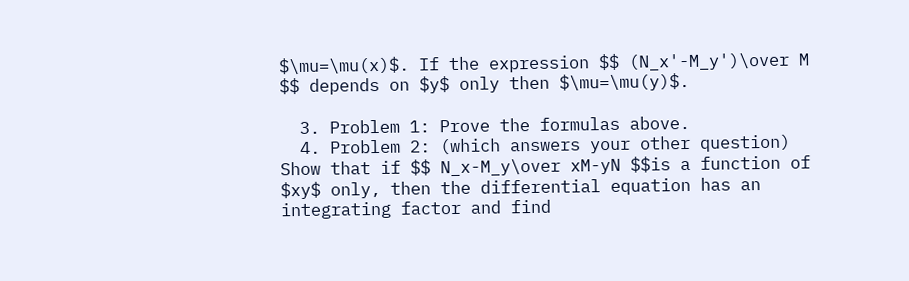$\mu=\mu(x)$. If the expression $$ (N_x'-M_y')\over M $$ depends on $y$ only then $\mu=\mu(y)$.

  3. Problem 1: Prove the formulas above.
  4. Problem 2: (which answers your other question) Show that if $$ N_x-M_y\over xM-yN $$is a function of $xy$ only, then the differential equation has an integrating factor and find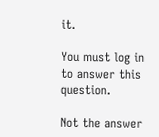it.

You must log in to answer this question.

Not the answer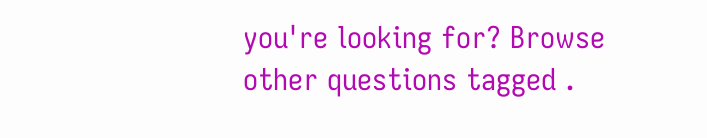you're looking for? Browse other questions tagged .